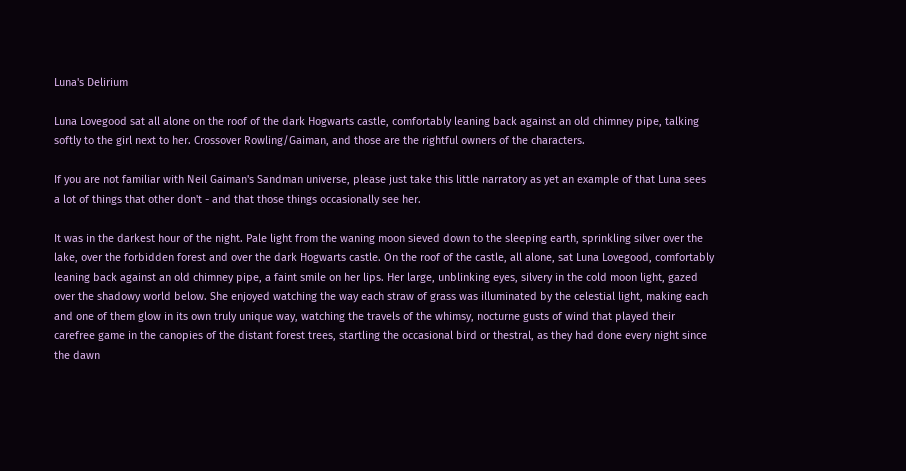Luna's Delirium

Luna Lovegood sat all alone on the roof of the dark Hogwarts castle, comfortably leaning back against an old chimney pipe, talking softly to the girl next to her. Crossover Rowling/Gaiman, and those are the rightful owners of the characters.

If you are not familiar with Neil Gaiman's Sandman universe, please just take this little narratory as yet an example of that Luna sees a lot of things that other don't - and that those things occasionally see her.

It was in the darkest hour of the night. Pale light from the waning moon sieved down to the sleeping earth, sprinkling silver over the lake, over the forbidden forest and over the dark Hogwarts castle. On the roof of the castle, all alone, sat Luna Lovegood, comfortably leaning back against an old chimney pipe, a faint smile on her lips. Her large, unblinking eyes, silvery in the cold moon light, gazed over the shadowy world below. She enjoyed watching the way each straw of grass was illuminated by the celestial light, making each and one of them glow in its own truly unique way, watching the travels of the whimsy, nocturne gusts of wind that played their carefree game in the canopies of the distant forest trees, startling the occasional bird or thestral, as they had done every night since the dawn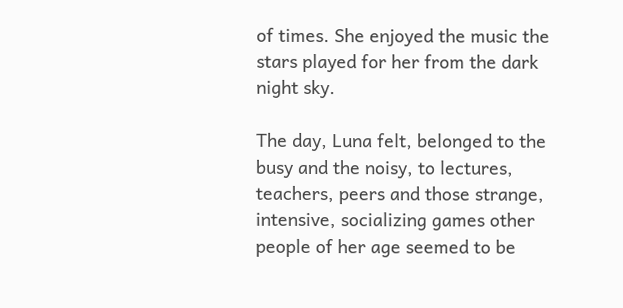of times. She enjoyed the music the stars played for her from the dark night sky.

The day, Luna felt, belonged to the busy and the noisy, to lectures, teachers, peers and those strange, intensive, socializing games other people of her age seemed to be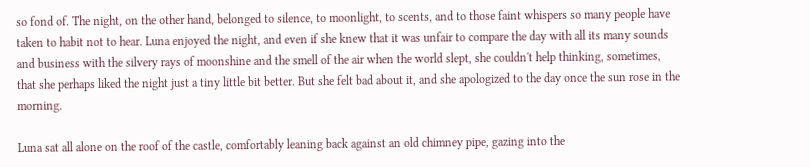so fond of. The night, on the other hand, belonged to silence, to moonlight, to scents, and to those faint whispers so many people have taken to habit not to hear. Luna enjoyed the night, and even if she knew that it was unfair to compare the day with all its many sounds and business with the silvery rays of moonshine and the smell of the air when the world slept, she couldn't help thinking, sometimes, that she perhaps liked the night just a tiny little bit better. But she felt bad about it, and she apologized to the day once the sun rose in the morning.

Luna sat all alone on the roof of the castle, comfortably leaning back against an old chimney pipe, gazing into the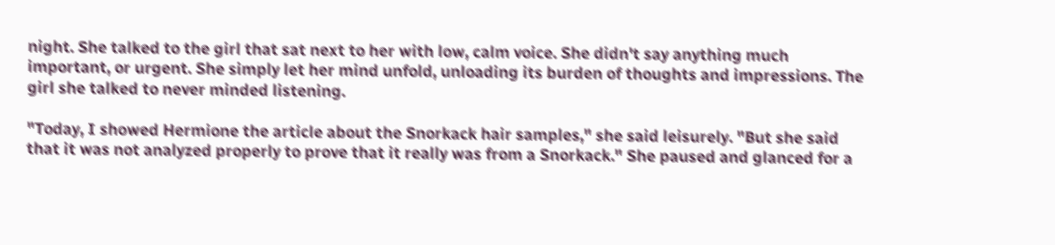night. She talked to the girl that sat next to her with low, calm voice. She didn't say anything much important, or urgent. She simply let her mind unfold, unloading its burden of thoughts and impressions. The girl she talked to never minded listening.

"Today, I showed Hermione the article about the Snorkack hair samples," she said leisurely. "But she said that it was not analyzed properly to prove that it really was from a Snorkack." She paused and glanced for a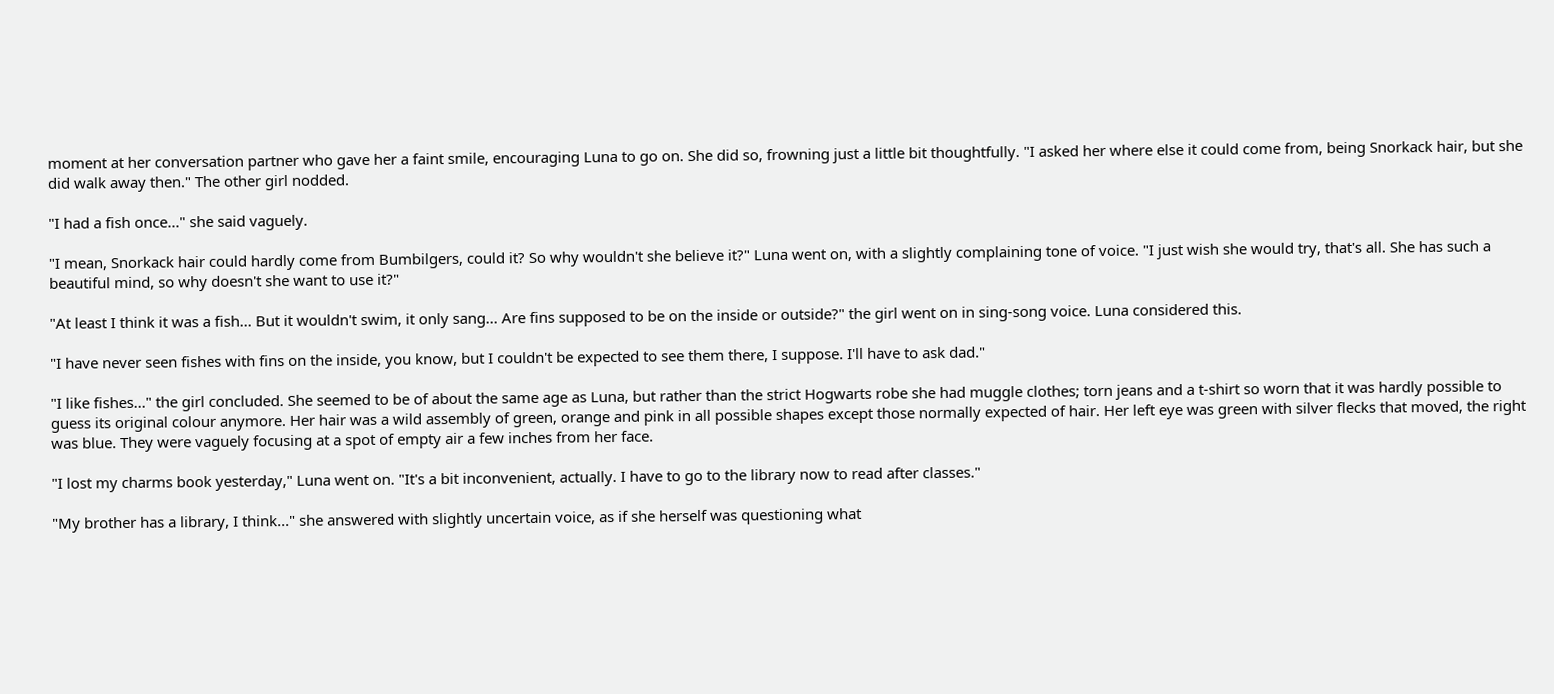moment at her conversation partner who gave her a faint smile, encouraging Luna to go on. She did so, frowning just a little bit thoughtfully. "I asked her where else it could come from, being Snorkack hair, but she did walk away then." The other girl nodded.

"I had a fish once..." she said vaguely.

"I mean, Snorkack hair could hardly come from Bumbilgers, could it? So why wouldn't she believe it?" Luna went on, with a slightly complaining tone of voice. "I just wish she would try, that's all. She has such a beautiful mind, so why doesn't she want to use it?"

"At least I think it was a fish... But it wouldn't swim, it only sang... Are fins supposed to be on the inside or outside?" the girl went on in sing-song voice. Luna considered this.

"I have never seen fishes with fins on the inside, you know, but I couldn't be expected to see them there, I suppose. I'll have to ask dad."

"I like fishes..." the girl concluded. She seemed to be of about the same age as Luna, but rather than the strict Hogwarts robe she had muggle clothes; torn jeans and a t-shirt so worn that it was hardly possible to guess its original colour anymore. Her hair was a wild assembly of green, orange and pink in all possible shapes except those normally expected of hair. Her left eye was green with silver flecks that moved, the right was blue. They were vaguely focusing at a spot of empty air a few inches from her face.

"I lost my charms book yesterday," Luna went on. "It's a bit inconvenient, actually. I have to go to the library now to read after classes."

"My brother has a library, I think..." she answered with slightly uncertain voice, as if she herself was questioning what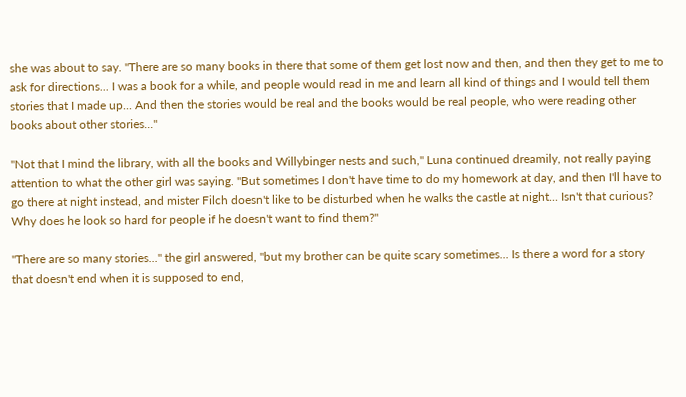she was about to say. "There are so many books in there that some of them get lost now and then, and then they get to me to ask for directions... I was a book for a while, and people would read in me and learn all kind of things and I would tell them stories that I made up... And then the stories would be real and the books would be real people, who were reading other books about other stories..."

"Not that I mind the library, with all the books and Willybinger nests and such," Luna continued dreamily, not really paying attention to what the other girl was saying. "But sometimes I don't have time to do my homework at day, and then I'll have to go there at night instead, and mister Filch doesn't like to be disturbed when he walks the castle at night... Isn't that curious? Why does he look so hard for people if he doesn't want to find them?"

"There are so many stories..." the girl answered, "but my brother can be quite scary sometimes... Is there a word for a story that doesn't end when it is supposed to end,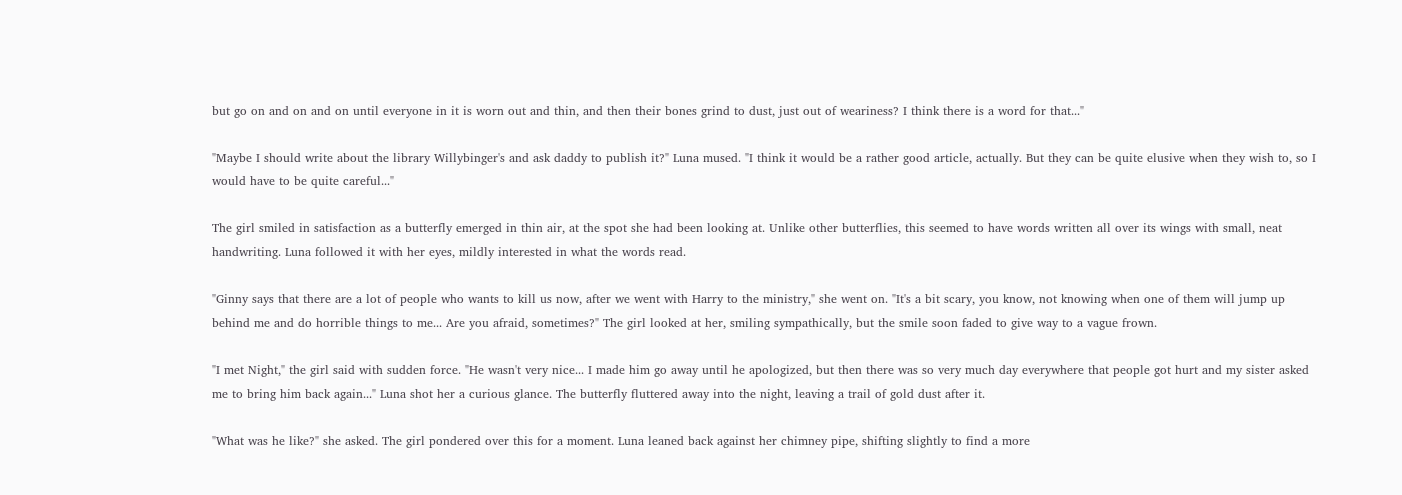but go on and on and on until everyone in it is worn out and thin, and then their bones grind to dust, just out of weariness? I think there is a word for that..."

"Maybe I should write about the library Willybinger's and ask daddy to publish it?" Luna mused. "I think it would be a rather good article, actually. But they can be quite elusive when they wish to, so I would have to be quite careful..."

The girl smiled in satisfaction as a butterfly emerged in thin air, at the spot she had been looking at. Unlike other butterflies, this seemed to have words written all over its wings with small, neat handwriting. Luna followed it with her eyes, mildly interested in what the words read.

"Ginny says that there are a lot of people who wants to kill us now, after we went with Harry to the ministry," she went on. "It's a bit scary, you know, not knowing when one of them will jump up behind me and do horrible things to me... Are you afraid, sometimes?" The girl looked at her, smiling sympathically, but the smile soon faded to give way to a vague frown.

"I met Night," the girl said with sudden force. "He wasn't very nice... I made him go away until he apologized, but then there was so very much day everywhere that people got hurt and my sister asked me to bring him back again..." Luna shot her a curious glance. The butterfly fluttered away into the night, leaving a trail of gold dust after it.

"What was he like?" she asked. The girl pondered over this for a moment. Luna leaned back against her chimney pipe, shifting slightly to find a more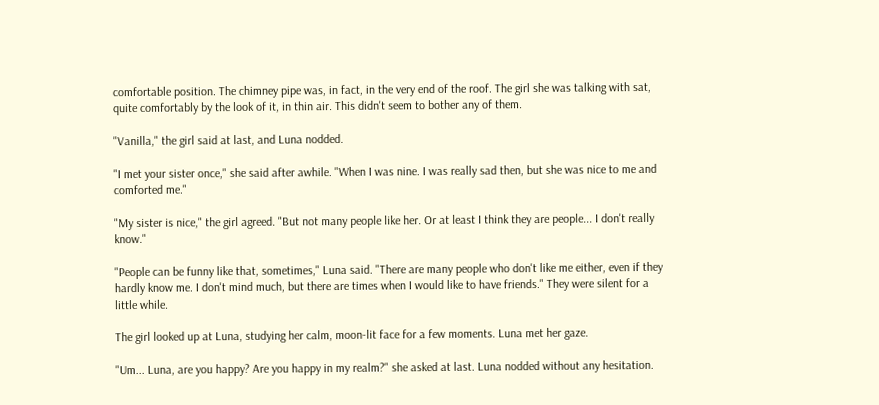comfortable position. The chimney pipe was, in fact, in the very end of the roof. The girl she was talking with sat, quite comfortably by the look of it, in thin air. This didn't seem to bother any of them.

"Vanilla," the girl said at last, and Luna nodded.

"I met your sister once," she said after awhile. "When I was nine. I was really sad then, but she was nice to me and comforted me."

"My sister is nice," the girl agreed. "But not many people like her. Or at least I think they are people... I don't really know."

"People can be funny like that, sometimes," Luna said. "There are many people who don't like me either, even if they hardly know me. I don't mind much, but there are times when I would like to have friends." They were silent for a little while.

The girl looked up at Luna, studying her calm, moon-lit face for a few moments. Luna met her gaze.

"Um... Luna, are you happy? Are you happy in my realm?" she asked at last. Luna nodded without any hesitation.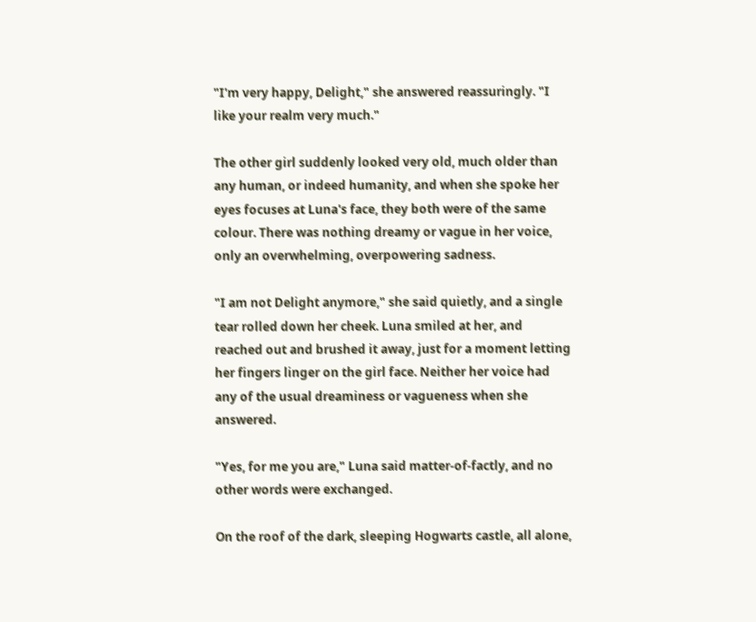"I'm very happy, Delight," she answered reassuringly. "I like your realm very much."

The other girl suddenly looked very old, much older than any human, or indeed humanity, and when she spoke her eyes focuses at Luna's face, they both were of the same colour. There was nothing dreamy or vague in her voice, only an overwhelming, overpowering sadness.

"I am not Delight anymore," she said quietly, and a single tear rolled down her cheek. Luna smiled at her, and reached out and brushed it away, just for a moment letting her fingers linger on the girl face. Neither her voice had any of the usual dreaminess or vagueness when she answered.

"Yes, for me you are," Luna said matter-of-factly, and no other words were exchanged.

On the roof of the dark, sleeping Hogwarts castle, all alone,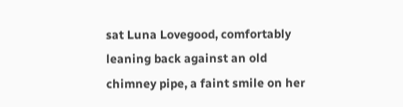sat Luna Lovegood, comfortably leaning back against an old chimney pipe, a faint smile on her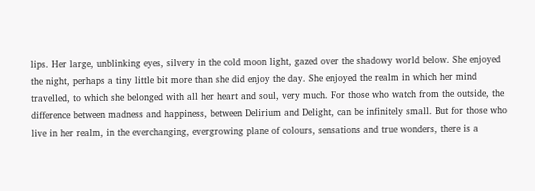lips. Her large, unblinking eyes, silvery in the cold moon light, gazed over the shadowy world below. She enjoyed the night, perhaps a tiny little bit more than she did enjoy the day. She enjoyed the realm in which her mind travelled, to which she belonged with all her heart and soul, very much. For those who watch from the outside, the difference between madness and happiness, between Delirium and Delight, can be infinitely small. But for those who live in her realm, in the everchanging, evergrowing plane of colours, sensations and true wonders, there is a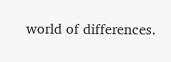world of differences.